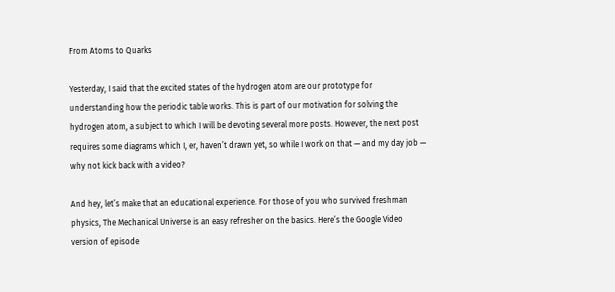From Atoms to Quarks

Yesterday, I said that the excited states of the hydrogen atom are our prototype for understanding how the periodic table works. This is part of our motivation for solving the hydrogen atom, a subject to which I will be devoting several more posts. However, the next post requires some diagrams which I, er, haven’t drawn yet, so while I work on that — and my day job — why not kick back with a video?

And hey, let’s make that an educational experience. For those of you who survived freshman physics, The Mechanical Universe is an easy refresher on the basics. Here’s the Google Video version of episode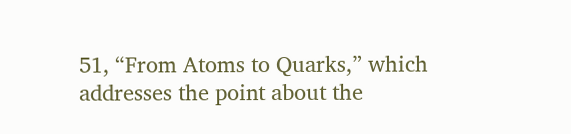51, “From Atoms to Quarks,” which addresses the point about the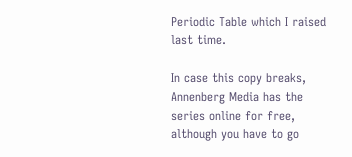Periodic Table which I raised last time.

In case this copy breaks, Annenberg Media has the series online for free, although you have to go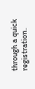through a quick registration.